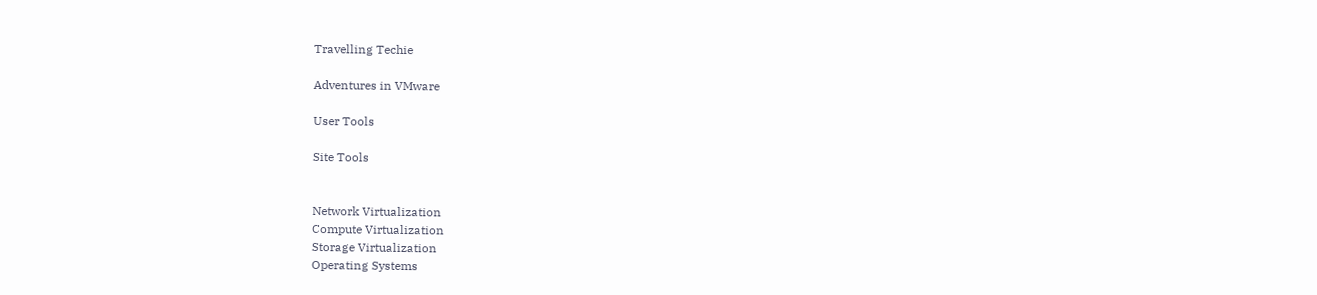Travelling Techie

Adventures in VMware

User Tools

Site Tools


Network Virtualization
Compute Virtualization
Storage Virtualization
Operating Systems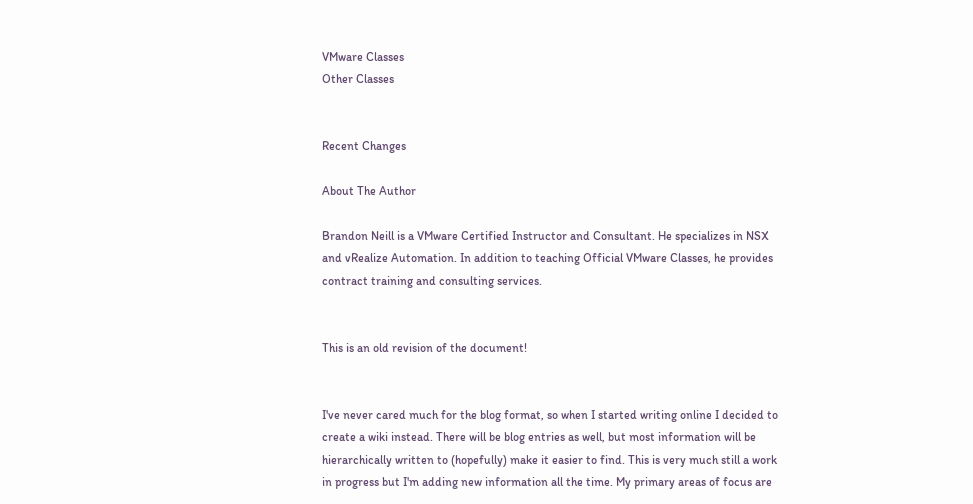VMware Classes
Other Classes


Recent Changes

About The Author

Brandon Neill is a VMware Certified Instructor and Consultant. He specializes in NSX and vRealize Automation. In addition to teaching Official VMware Classes, he provides contract training and consulting services.


This is an old revision of the document!


I've never cared much for the blog format, so when I started writing online I decided to create a wiki instead. There will be blog entries as well, but most information will be hierarchically written to (hopefully) make it easier to find. This is very much still a work in progress but I'm adding new information all the time. My primary areas of focus are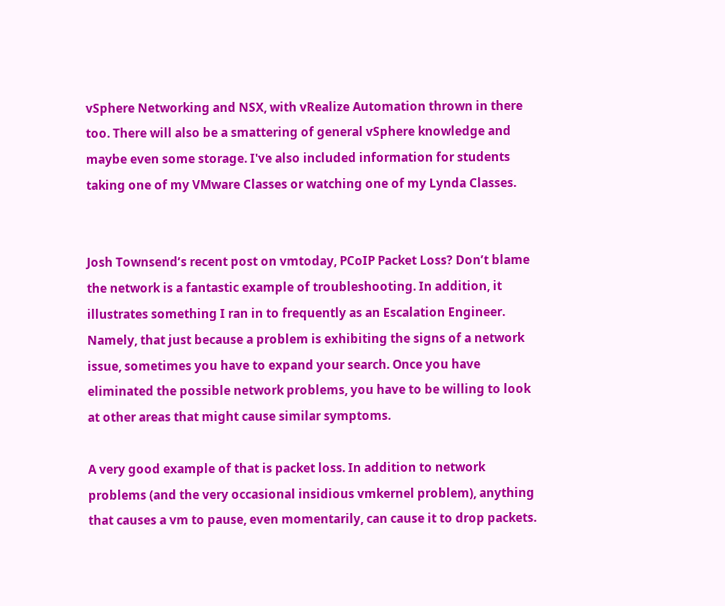vSphere Networking and NSX, with vRealize Automation thrown in there too. There will also be a smattering of general vSphere knowledge and maybe even some storage. I've also included information for students taking one of my VMware Classes or watching one of my Lynda Classes.


Josh Townsend’s recent post on vmtoday, PCoIP Packet Loss? Don’t blame the network is a fantastic example of troubleshooting. In addition, it illustrates something I ran in to frequently as an Escalation Engineer. Namely, that just because a problem is exhibiting the signs of a network issue, sometimes you have to expand your search. Once you have eliminated the possible network problems, you have to be willing to look at other areas that might cause similar symptoms.

A very good example of that is packet loss. In addition to network problems (and the very occasional insidious vmkernel problem), anything that causes a vm to pause, even momentarily, can cause it to drop packets.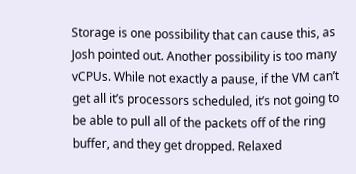Storage is one possibility that can cause this, as Josh pointed out. Another possibility is too many vCPUs. While not exactly a pause, if the VM can’t get all it’s processors scheduled, it’s not going to be able to pull all of the packets off of the ring buffer, and they get dropped. Relaxed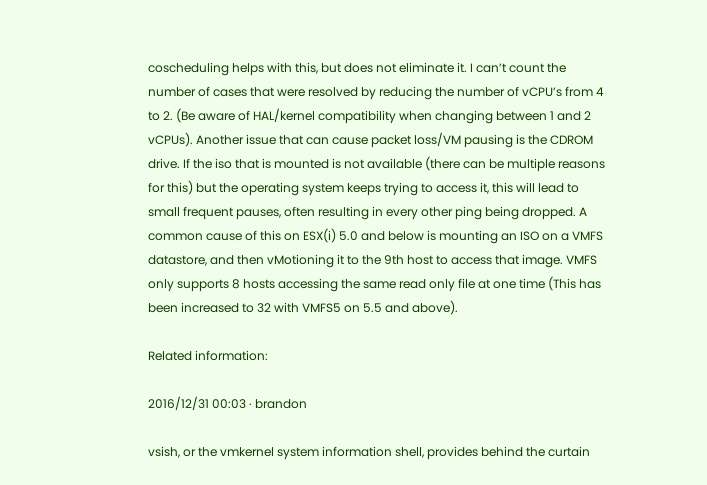coscheduling helps with this, but does not eliminate it. I can’t count the number of cases that were resolved by reducing the number of vCPU’s from 4 to 2. (Be aware of HAL/kernel compatibility when changing between 1 and 2 vCPUs). Another issue that can cause packet loss/VM pausing is the CDROM drive. If the iso that is mounted is not available (there can be multiple reasons for this) but the operating system keeps trying to access it, this will lead to small frequent pauses, often resulting in every other ping being dropped. A common cause of this on ESX(i) 5.0 and below is mounting an ISO on a VMFS datastore, and then vMotioning it to the 9th host to access that image. VMFS only supports 8 hosts accessing the same read only file at one time (This has been increased to 32 with VMFS5 on 5.5 and above).

Related information:

2016/12/31 00:03 · brandon

vsish, or the vmkernel system information shell, provides behind the curtain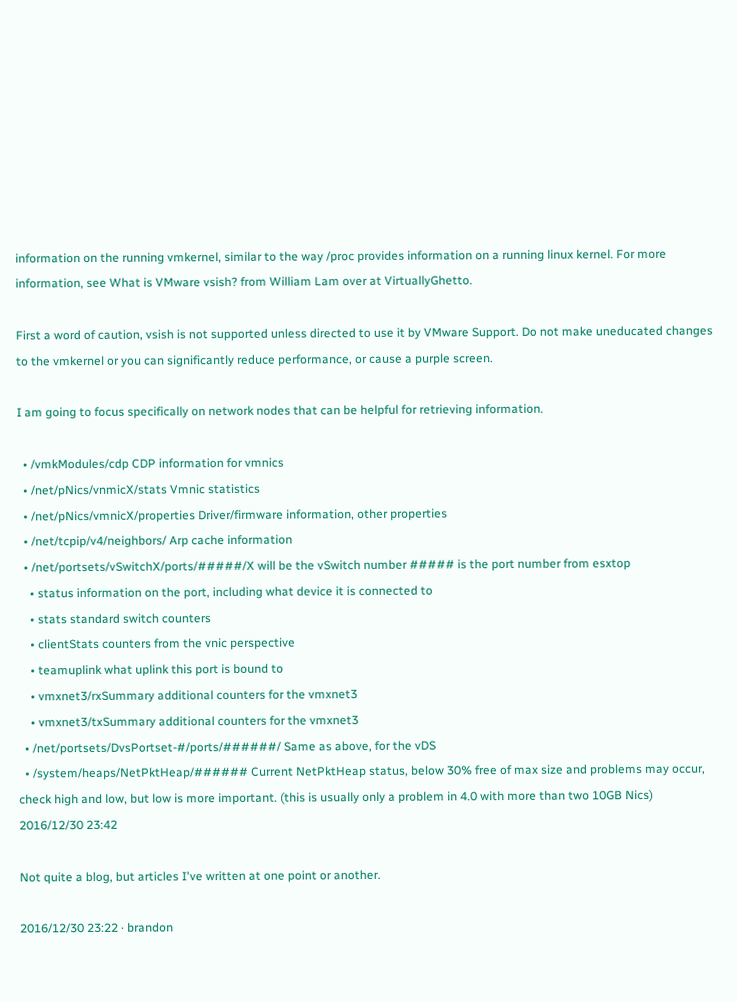information on the running vmkernel, similar to the way /proc provides information on a running linux kernel. For more information, see What is VMware vsish? from William Lam over at VirtuallyGhetto.

First a word of caution, vsish is not supported unless directed to use it by VMware Support. Do not make uneducated changes to the vmkernel or you can significantly reduce performance, or cause a purple screen.

I am going to focus specifically on network nodes that can be helpful for retrieving information.

  • /vmkModules/cdp CDP information for vmnics
  • /net/pNics/vnmicX/stats Vmnic statistics
  • /net/pNics/vmnicX/properties Driver/firmware information, other properties
  • /net/tcpip/v4/neighbors/ Arp cache information
  • /net/portsets/vSwitchX/ports/#####/X will be the vSwitch number ##### is the port number from esxtop
    • status information on the port, including what device it is connected to
    • stats standard switch counters
    • clientStats counters from the vnic perspective
    • teamuplink what uplink this port is bound to
    • vmxnet3/rxSummary additional counters for the vmxnet3
    • vmxnet3/txSummary additional counters for the vmxnet3
  • /net/portsets/DvsPortset-#/ports/######/ Same as above, for the vDS
  • /system/heaps/NetPktHeap/###### Current NetPktHeap status, below 30% free of max size and problems may occur, check high and low, but low is more important. (this is usually only a problem in 4.0 with more than two 10GB Nics)
2016/12/30 23:42

Not quite a blog, but articles I've written at one point or another.

2016/12/30 23:22 · brandon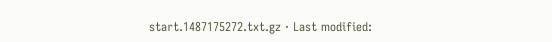start.1487175272.txt.gz · Last modified: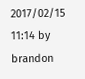2017/02/15 11:14 by brandon